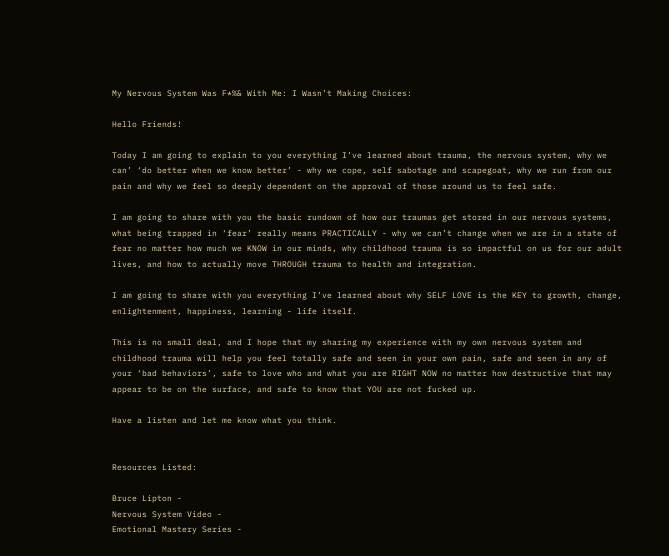My Nervous System Was F*%& With Me: I Wasn’t Making Choices:

Hello Friends!

Today I am going to explain to you everything I’ve learned about trauma, the nervous system, why we can’ ‘do better when we know better’ - why we cope, self sabotage and scapegoat, why we run from our pain and why we feel so deeply dependent on the approval of those around us to feel safe.

I am going to share with you the basic rundown of how our traumas get stored in our nervous systems, what being trapped in ‘fear’ really means PRACTICALLY - why we can’t change when we are in a state of fear no matter how much we KNOW in our minds, why childhood trauma is so impactful on us for our adult lives, and how to actually move THROUGH trauma to health and integration.

I am going to share with you everything I’ve learned about why SELF LOVE is the KEY to growth, change, enlightenment, happiness, learning - life itself.

This is no small deal, and I hope that my sharing my experience with my own nervous system and childhood trauma will help you feel totally safe and seen in your own pain, safe and seen in any of your ‘bad behaviors’, safe to love who and what you are RIGHT NOW no matter how destructive that may appear to be on the surface, and safe to know that YOU are not fucked up.

Have a listen and let me know what you think.


Resources Listed:

Bruce Lipton -
Nervous System Video -
Emotional Mastery Series -